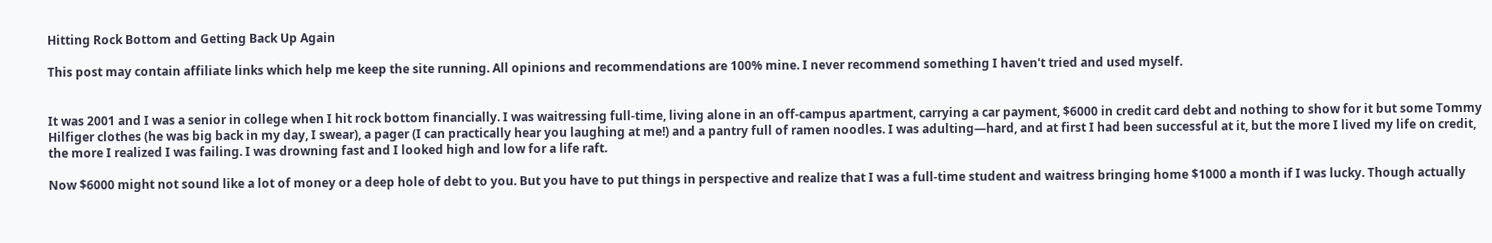Hitting Rock Bottom and Getting Back Up Again

This post may contain affiliate links which help me keep the site running. All opinions and recommendations are 100% mine. I never recommend something I haven't tried and used myself.


It was 2001 and I was a senior in college when I hit rock bottom financially. I was waitressing full-time, living alone in an off-campus apartment, carrying a car payment, $6000 in credit card debt and nothing to show for it but some Tommy Hilfiger clothes (he was big back in my day, I swear), a pager (I can practically hear you laughing at me!) and a pantry full of ramen noodles. I was adulting—hard, and at first I had been successful at it, but the more I lived my life on credit, the more I realized I was failing. I was drowning fast and I looked high and low for a life raft.

Now $6000 might not sound like a lot of money or a deep hole of debt to you. But you have to put things in perspective and realize that I was a full-time student and waitress bringing home $1000 a month if I was lucky. Though actually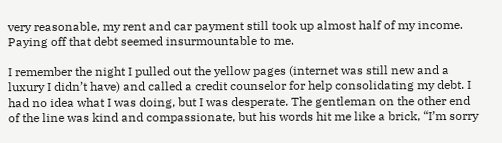very reasonable, my rent and car payment still took up almost half of my income. Paying off that debt seemed insurmountable to me.

I remember the night I pulled out the yellow pages (internet was still new and a luxury I didn’t have) and called a credit counselor for help consolidating my debt. I had no idea what I was doing, but I was desperate. The gentleman on the other end of the line was kind and compassionate, but his words hit me like a brick, “I’m sorry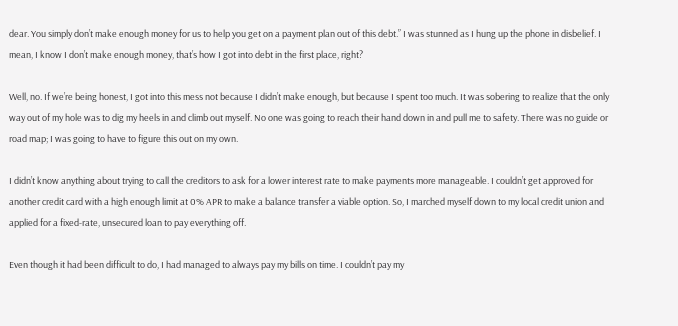dear. You simply don’t make enough money for us to help you get on a payment plan out of this debt.” I was stunned as I hung up the phone in disbelief. I mean, I know I don’t make enough money, that’s how I got into debt in the first place, right?

Well, no. If we’re being honest, I got into this mess not because I didn’t make enough, but because I spent too much. It was sobering to realize that the only way out of my hole was to dig my heels in and climb out myself. No one was going to reach their hand down in and pull me to safety. There was no guide or road map; I was going to have to figure this out on my own.

I didn’t know anything about trying to call the creditors to ask for a lower interest rate to make payments more manageable. I couldn’t get approved for another credit card with a high enough limit at 0% APR to make a balance transfer a viable option. So, I marched myself down to my local credit union and applied for a fixed-rate, unsecured loan to pay everything off.

Even though it had been difficult to do, I had managed to always pay my bills on time. I couldn’t pay my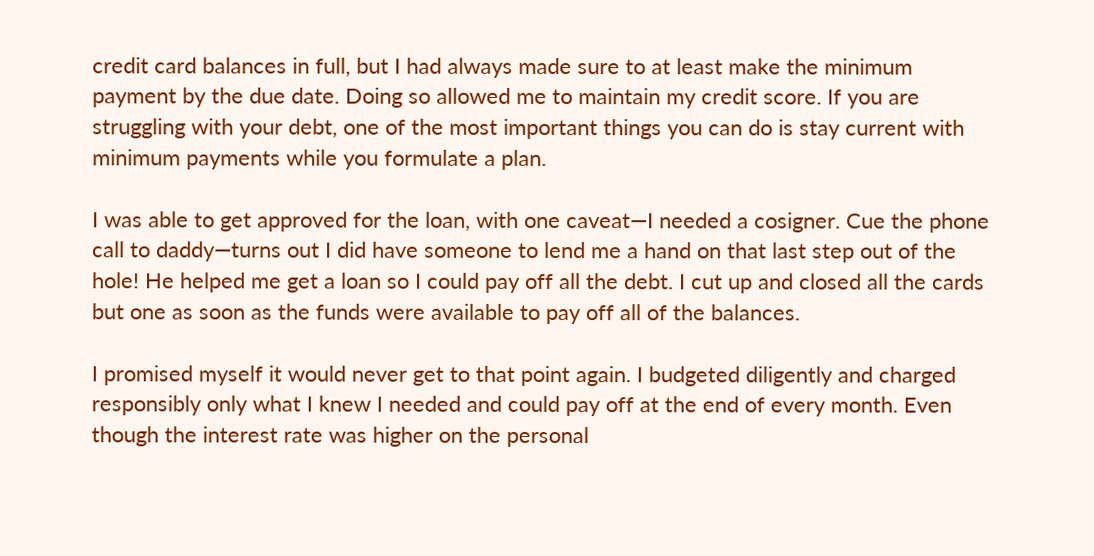credit card balances in full, but I had always made sure to at least make the minimum payment by the due date. Doing so allowed me to maintain my credit score. If you are struggling with your debt, one of the most important things you can do is stay current with minimum payments while you formulate a plan.

I was able to get approved for the loan, with one caveat—I needed a cosigner. Cue the phone call to daddy—turns out I did have someone to lend me a hand on that last step out of the hole! He helped me get a loan so I could pay off all the debt. I cut up and closed all the cards but one as soon as the funds were available to pay off all of the balances.

I promised myself it would never get to that point again. I budgeted diligently and charged responsibly only what I knew I needed and could pay off at the end of every month. Even though the interest rate was higher on the personal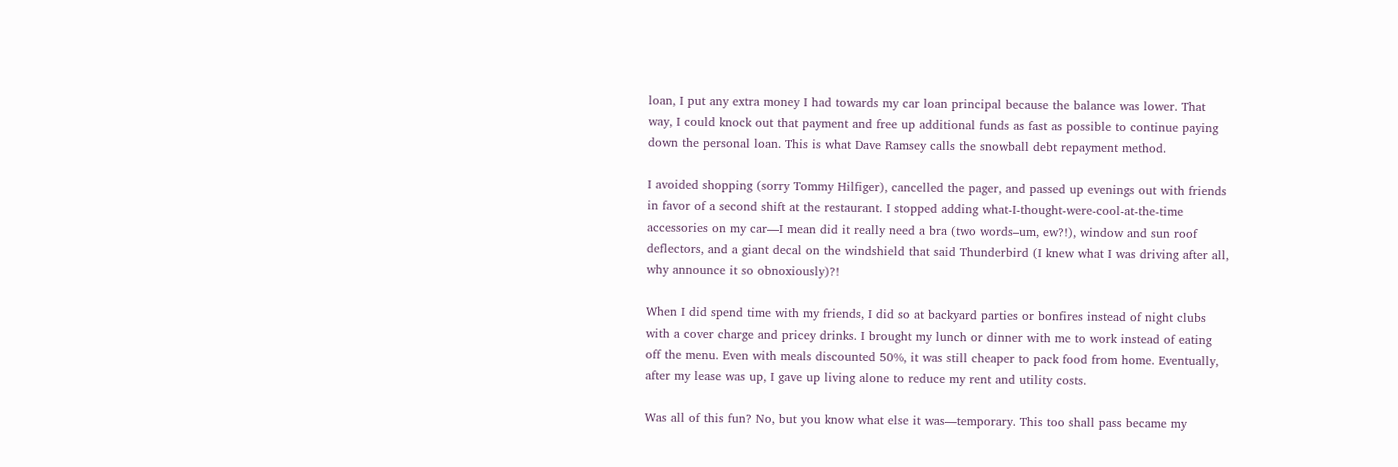loan, I put any extra money I had towards my car loan principal because the balance was lower. That way, I could knock out that payment and free up additional funds as fast as possible to continue paying down the personal loan. This is what Dave Ramsey calls the snowball debt repayment method.

I avoided shopping (sorry Tommy Hilfiger), cancelled the pager, and passed up evenings out with friends in favor of a second shift at the restaurant. I stopped adding what-I-thought-were-cool-at-the-time accessories on my car—I mean did it really need a bra (two words–um, ew?!), window and sun roof deflectors, and a giant decal on the windshield that said Thunderbird (I knew what I was driving after all, why announce it so obnoxiously)?!

When I did spend time with my friends, I did so at backyard parties or bonfires instead of night clubs with a cover charge and pricey drinks. I brought my lunch or dinner with me to work instead of eating off the menu. Even with meals discounted 50%, it was still cheaper to pack food from home. Eventually, after my lease was up, I gave up living alone to reduce my rent and utility costs.

Was all of this fun? No, but you know what else it was—temporary. This too shall pass became my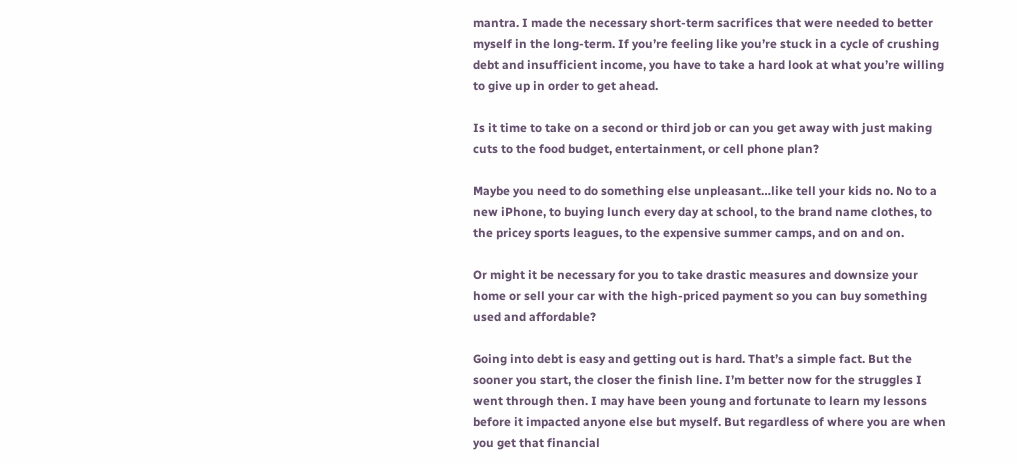mantra. I made the necessary short-term sacrifices that were needed to better myself in the long-term. If you’re feeling like you’re stuck in a cycle of crushing debt and insufficient income, you have to take a hard look at what you’re willing to give up in order to get ahead.

Is it time to take on a second or third job or can you get away with just making cuts to the food budget, entertainment, or cell phone plan?

Maybe you need to do something else unpleasant…like tell your kids no. No to a new iPhone, to buying lunch every day at school, to the brand name clothes, to the pricey sports leagues, to the expensive summer camps, and on and on.

Or might it be necessary for you to take drastic measures and downsize your home or sell your car with the high-priced payment so you can buy something used and affordable?

Going into debt is easy and getting out is hard. That’s a simple fact. But the sooner you start, the closer the finish line. I’m better now for the struggles I went through then. I may have been young and fortunate to learn my lessons before it impacted anyone else but myself. But regardless of where you are when you get that financial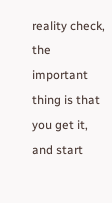reality check, the important thing is that you get it, and start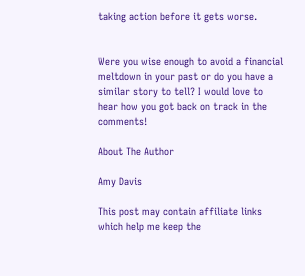taking action before it gets worse.


Were you wise enough to avoid a financial meltdown in your past or do you have a similar story to tell? I would love to hear how you got back on track in the comments!

About The Author

Amy Davis

This post may contain affiliate links which help me keep the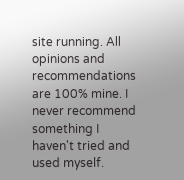site running. All opinions and recommendations are 100% mine. I never recommend something I haven't tried and used myself.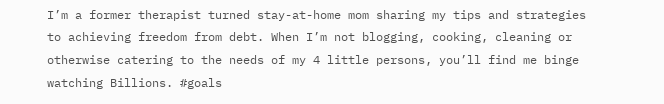I’m a former therapist turned stay-at-home mom sharing my tips and strategies to achieving freedom from debt. When I’m not blogging, cooking, cleaning or otherwise catering to the needs of my 4 little persons, you’ll find me binge watching Billions. #goals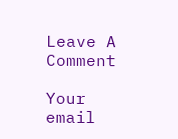Leave A Comment

Your email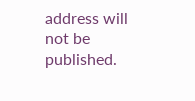address will not be published.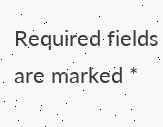Required fields are marked *